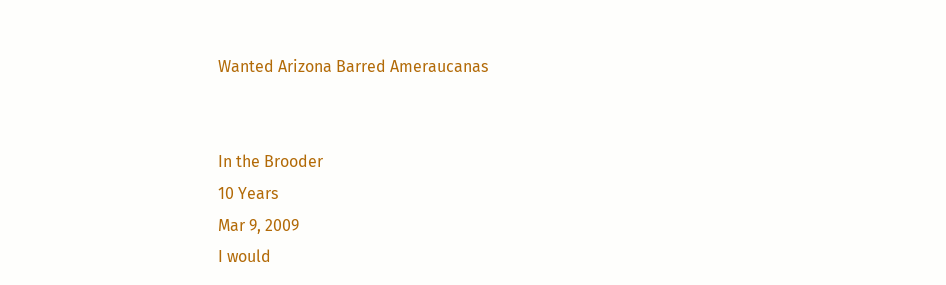Wanted Arizona Barred Ameraucanas


In the Brooder
10 Years
Mar 9, 2009
I would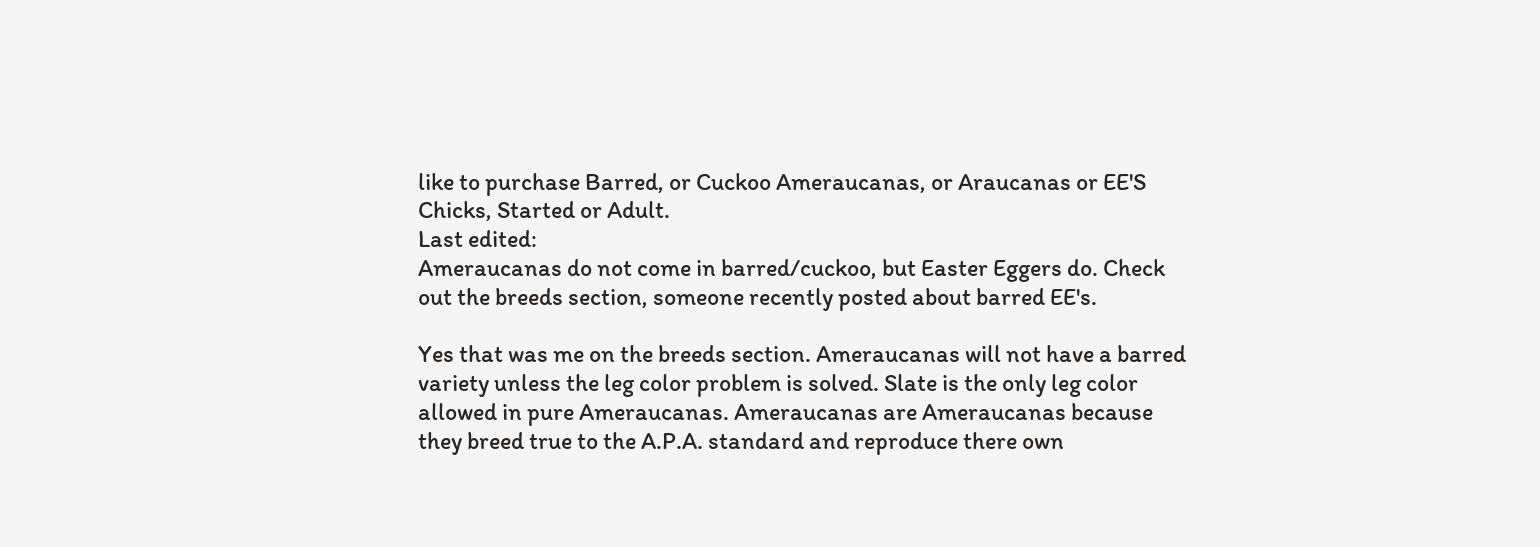like to purchase Barred, or Cuckoo Ameraucanas, or Araucanas or EE'S
Chicks, Started or Adult.
Last edited:
Ameraucanas do not come in barred/cuckoo, but Easter Eggers do. Check out the breeds section, someone recently posted about barred EE's.

Yes that was me on the breeds section. Ameraucanas will not have a barred variety unless the leg color problem is solved. Slate is the only leg color allowed in pure Ameraucanas. Ameraucanas are Ameraucanas because they breed true to the A.P.A. standard and reproduce there own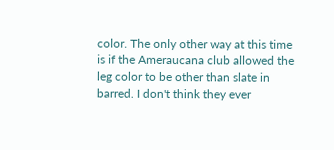color. The only other way at this time is if the Ameraucana club allowed the leg color to be other than slate in barred. I don't think they ever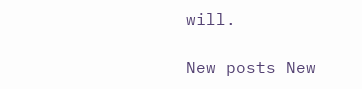will.

New posts New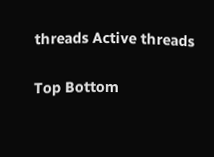threads Active threads

Top Bottom